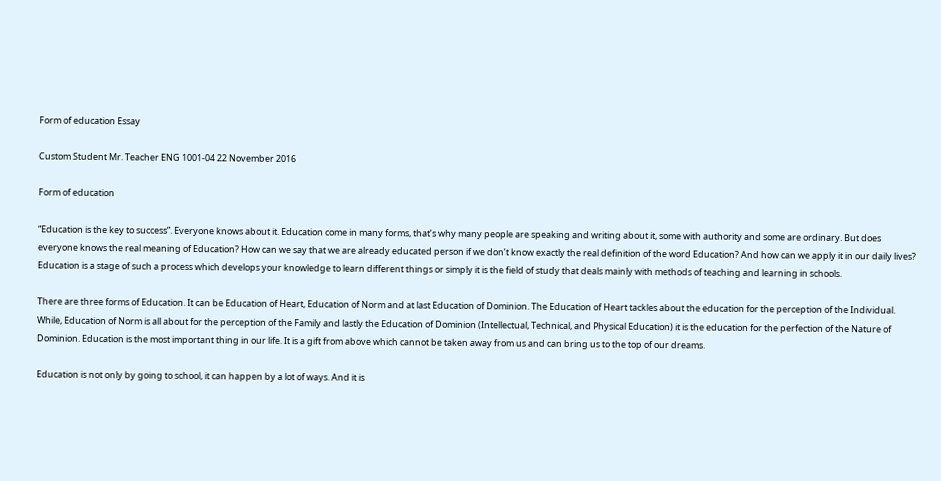Form of education Essay

Custom Student Mr. Teacher ENG 1001-04 22 November 2016

Form of education

“Education is the key to success”. Everyone knows about it. Education come in many forms, that’s why many people are speaking and writing about it, some with authority and some are ordinary. But does everyone knows the real meaning of Education? How can we say that we are already educated person if we don’t know exactly the real definition of the word Education? And how can we apply it in our daily lives? Education is a stage of such a process which develops your knowledge to learn different things or simply it is the field of study that deals mainly with methods of teaching and learning in schools.

There are three forms of Education. It can be Education of Heart, Education of Norm and at last Education of Dominion. The Education of Heart tackles about the education for the perception of the Individual. While, Education of Norm is all about for the perception of the Family and lastly the Education of Dominion (Intellectual, Technical, and Physical Education) it is the education for the perfection of the Nature of Dominion. Education is the most important thing in our life. It is a gift from above which cannot be taken away from us and can bring us to the top of our dreams.

Education is not only by going to school, it can happen by a lot of ways. And it is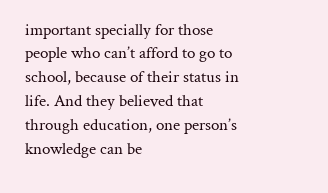important specially for those people who can’t afford to go to school, because of their status in life. And they believed that through education, one person’s knowledge can be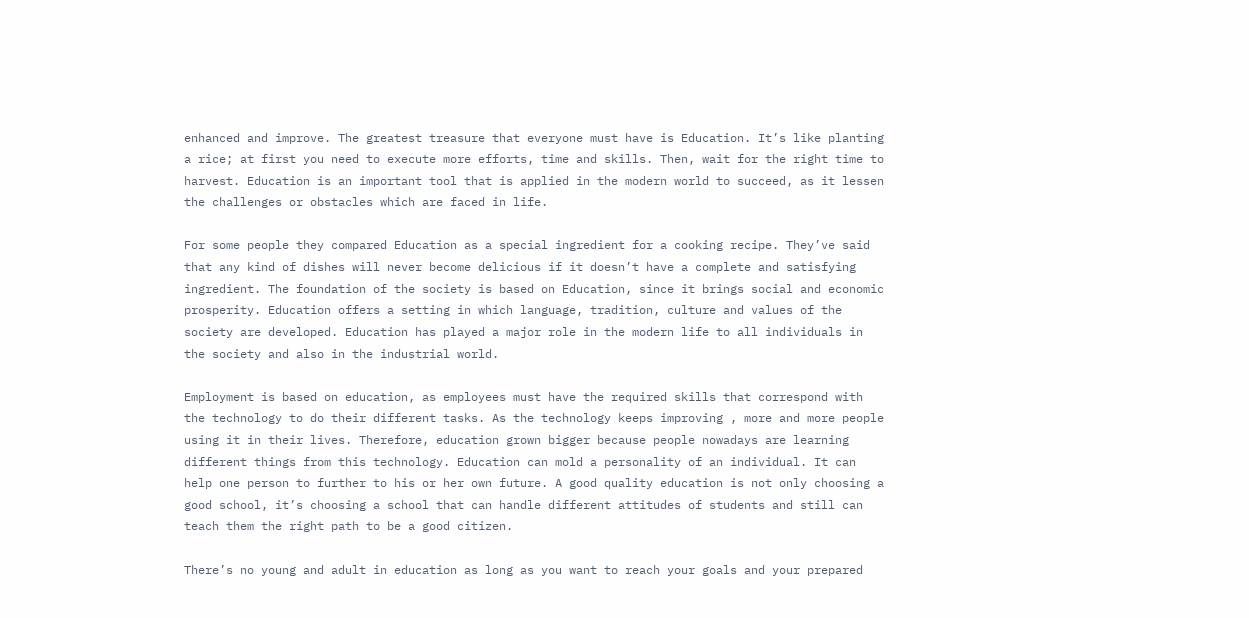enhanced and improve. The greatest treasure that everyone must have is Education. It’s like planting a rice; at first you need to execute more efforts, time and skills. Then, wait for the right time to harvest. Education is an important tool that is applied in the modern world to succeed, as it lessen the challenges or obstacles which are faced in life.

For some people they compared Education as a special ingredient for a cooking recipe. They’ve said that any kind of dishes will never become delicious if it doesn’t have a complete and satisfying ingredient. The foundation of the society is based on Education, since it brings social and economic prosperity. Education offers a setting in which language, tradition, culture and values of the society are developed. Education has played a major role in the modern life to all individuals in the society and also in the industrial world.

Employment is based on education, as employees must have the required skills that correspond with the technology to do their different tasks. As the technology keeps improving , more and more people using it in their lives. Therefore, education grown bigger because people nowadays are learning different things from this technology. Education can mold a personality of an individual. It can help one person to further to his or her own future. A good quality education is not only choosing a good school, it’s choosing a school that can handle different attitudes of students and still can teach them the right path to be a good citizen.

There’s no young and adult in education as long as you want to reach your goals and your prepared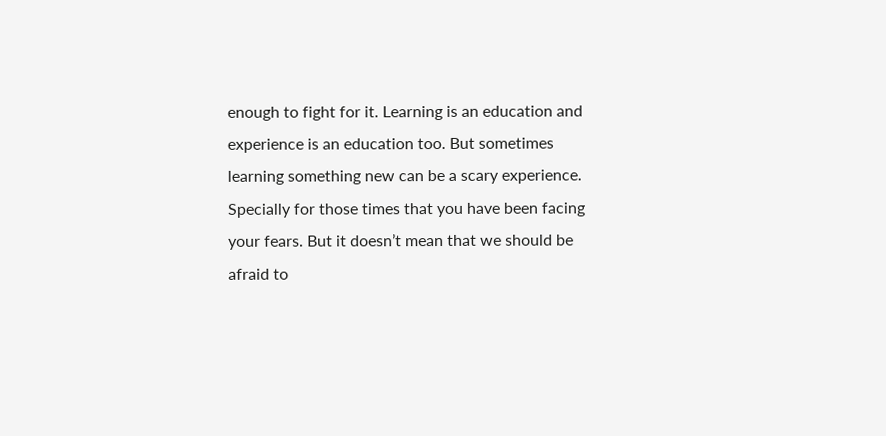enough to fight for it. Learning is an education and experience is an education too. But sometimes learning something new can be a scary experience. Specially for those times that you have been facing your fears. But it doesn’t mean that we should be afraid to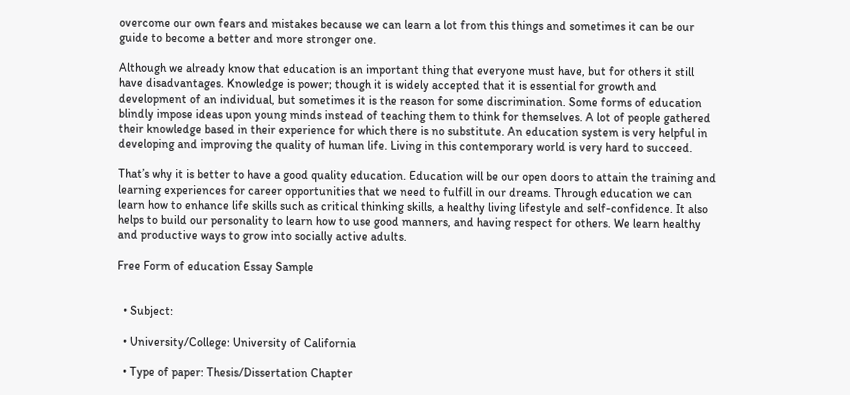overcome our own fears and mistakes because we can learn a lot from this things and sometimes it can be our guide to become a better and more stronger one.

Although we already know that education is an important thing that everyone must have, but for others it still have disadvantages. Knowledge is power; though it is widely accepted that it is essential for growth and development of an individual, but sometimes it is the reason for some discrimination. Some forms of education blindly impose ideas upon young minds instead of teaching them to think for themselves. A lot of people gathered their knowledge based in their experience for which there is no substitute. An education system is very helpful in developing and improving the quality of human life. Living in this contemporary world is very hard to succeed.

That’s why it is better to have a good quality education. Education will be our open doors to attain the training and learning experiences for career opportunities that we need to fulfill in our dreams. Through education we can learn how to enhance life skills such as critical thinking skills, a healthy living lifestyle and self-confidence. It also helps to build our personality to learn how to use good manners, and having respect for others. We learn healthy and productive ways to grow into socially active adults.

Free Form of education Essay Sample


  • Subject:

  • University/College: University of California

  • Type of paper: Thesis/Dissertation Chapter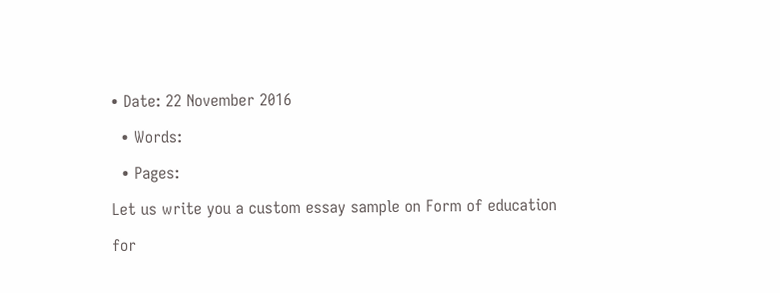• Date: 22 November 2016

  • Words:

  • Pages:

Let us write you a custom essay sample on Form of education

for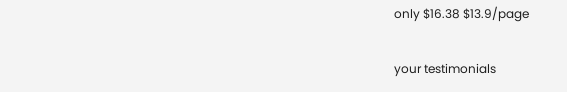only $16.38 $13.9/page

your testimonials